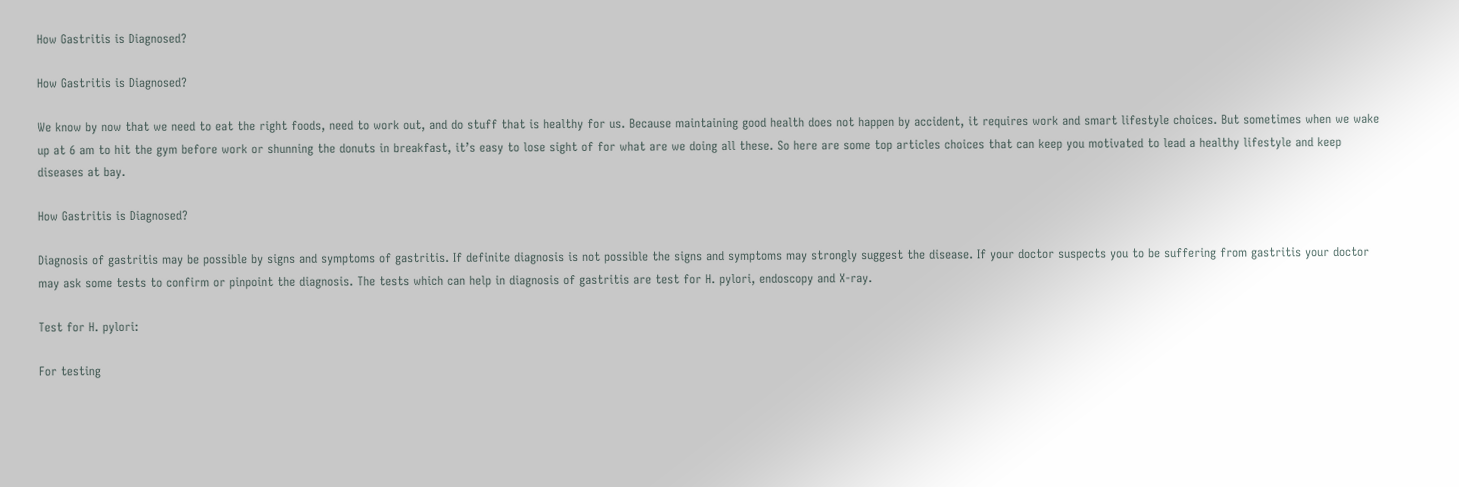How Gastritis is Diagnosed?

How Gastritis is Diagnosed?

We know by now that we need to eat the right foods, need to work out, and do stuff that is healthy for us. Because maintaining good health does not happen by accident, it requires work and smart lifestyle choices. But sometimes when we wake up at 6 am to hit the gym before work or shunning the donuts in breakfast, it’s easy to lose sight of for what are we doing all these. So here are some top articles choices that can keep you motivated to lead a healthy lifestyle and keep diseases at bay.

How Gastritis is Diagnosed?

Diagnosis of gastritis may be possible by signs and symptoms of gastritis. If definite diagnosis is not possible the signs and symptoms may strongly suggest the disease. If your doctor suspects you to be suffering from gastritis your doctor may ask some tests to confirm or pinpoint the diagnosis. The tests which can help in diagnosis of gastritis are test for H. pylori, endoscopy and X-ray.

Test for H. pylori:

For testing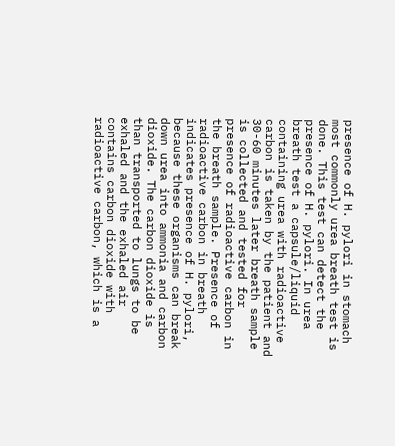presence of H. pylori in stomach most commonly urea breath test is done. This test can detect the presence of H. pylori. In urea breath test a capsule/liquid containing urea with radioactive carbon is taken by the patient and 30-60 minutes later breath sample is collected and tested for presence of radioactive carbon in the breath sample. Presence of radioactive carbon in breath indicates presence of H. pylori, because these organisms can break down urea into ammonia and carbon dioxide. The carbon dioxide is than transported to lungs to be exhaled and the exhaled air contains carbon dioxide with radioactive carbon, which is a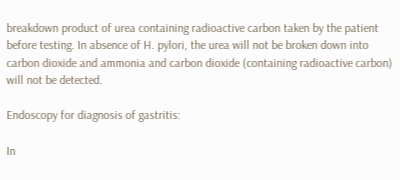breakdown product of urea containing radioactive carbon taken by the patient before testing. In absence of H. pylori, the urea will not be broken down into carbon dioxide and ammonia and carbon dioxide (containing radioactive carbon) will not be detected.

Endoscopy for diagnosis of gastritis:

In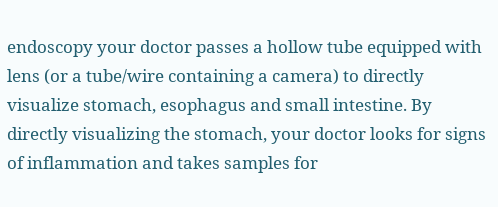endoscopy your doctor passes a hollow tube equipped with lens (or a tube/wire containing a camera) to directly visualize stomach, esophagus and small intestine. By directly visualizing the stomach, your doctor looks for signs of inflammation and takes samples for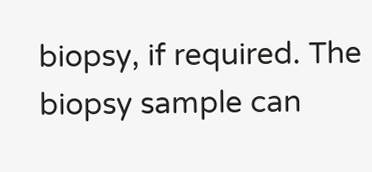biopsy, if required. The biopsy sample can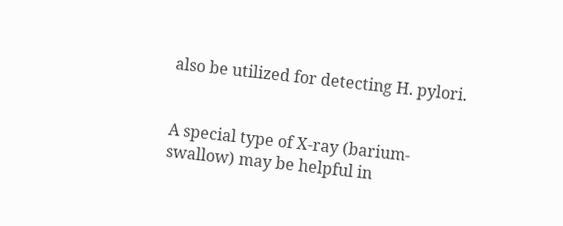also be utilized for detecting H. pylori.


A special type of X-ray (barium-swallow) may be helpful in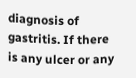diagnosis of gastritis. If there is any ulcer or any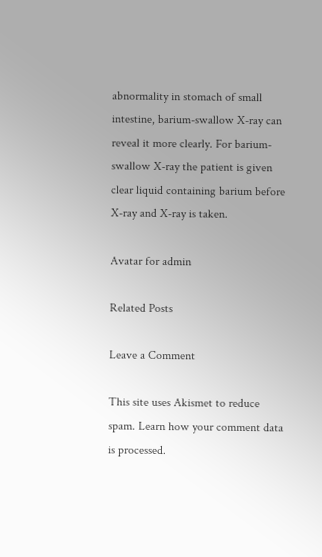abnormality in stomach of small intestine, barium-swallow X-ray can reveal it more clearly. For barium-swallow X-ray the patient is given clear liquid containing barium before X-ray and X-ray is taken.

Avatar for admin

Related Posts

Leave a Comment

This site uses Akismet to reduce spam. Learn how your comment data is processed.